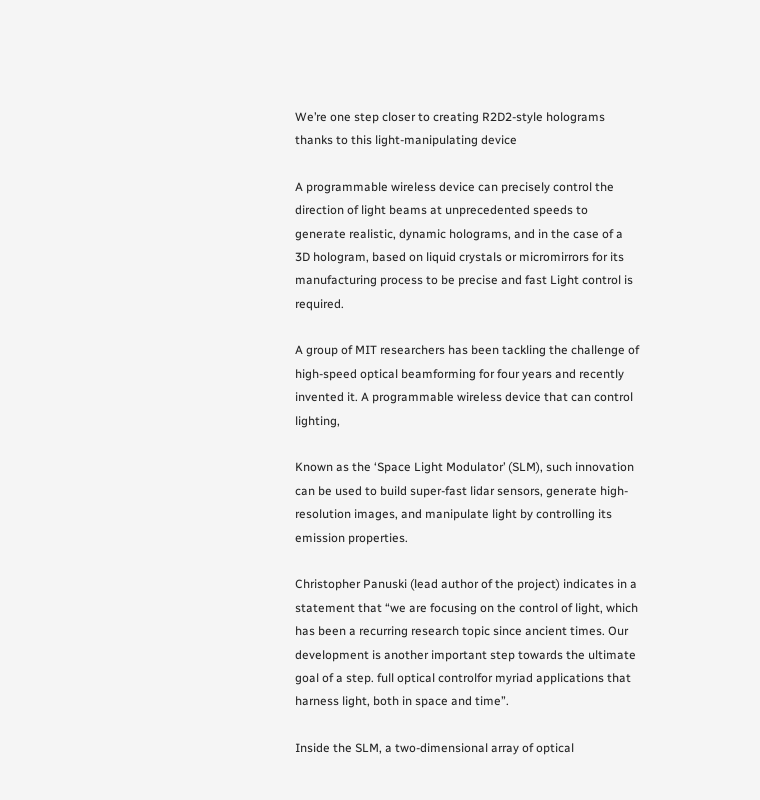We’re one step closer to creating R2D2-style holograms thanks to this light-manipulating device

A programmable wireless device can precisely control the direction of light beams at unprecedented speeds to generate realistic, dynamic holograms, and in the case of a 3D hologram, based on liquid crystals or micromirrors for its manufacturing process to be precise and fast Light control is required.

A group of MIT researchers has been tackling the challenge of high-speed optical beamforming for four years and recently invented it. A programmable wireless device that can control lighting,

Known as the ‘Space Light Modulator’ (SLM), such innovation can be used to build super-fast lidar sensors, generate high-resolution images, and manipulate light by controlling its emission properties.

Christopher Panuski (lead author of the project) indicates in a statement that “we are focusing on the control of light, which has been a recurring research topic since ancient times. Our development is another important step towards the ultimate goal of a step. full optical controlfor myriad applications that harness light, both in space and time”.

Inside the SLM, a two-dimensional array of optical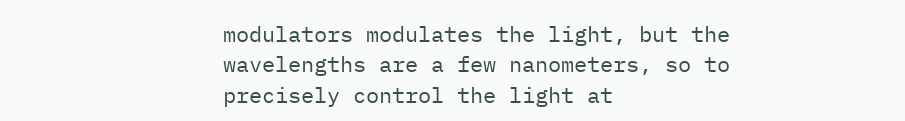modulators modulates the light, but the wavelengths are a few nanometers, so to precisely control the light at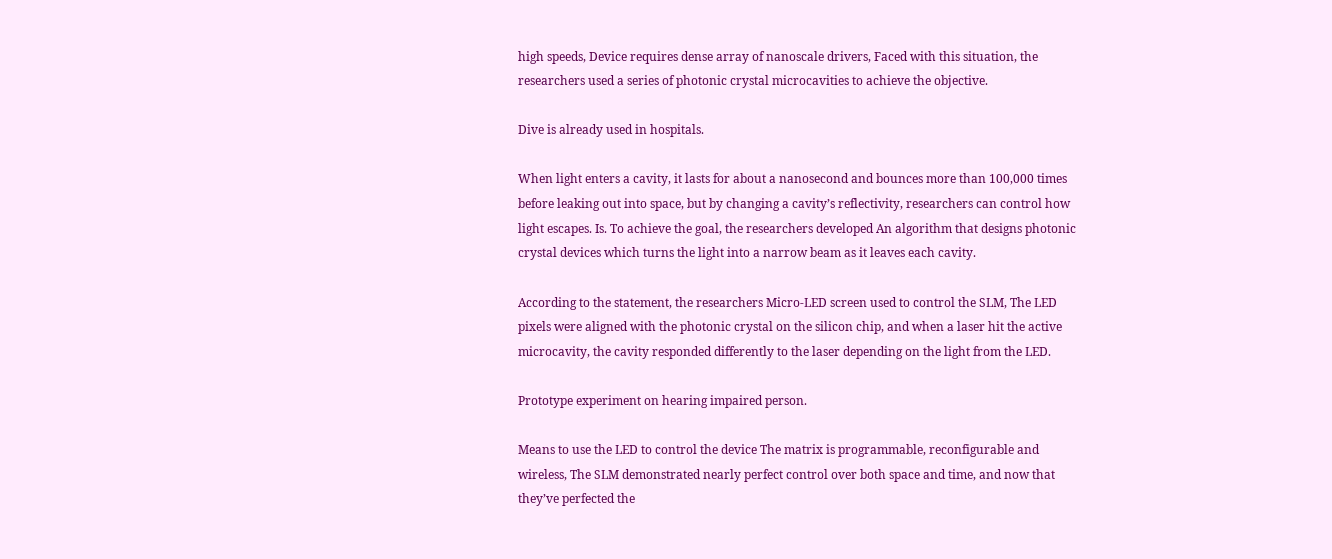high speeds, Device requires dense array of nanoscale drivers, Faced with this situation, the researchers used a series of photonic crystal microcavities to achieve the objective.

Dive is already used in hospitals.

When light enters a cavity, it lasts for about a nanosecond and bounces more than 100,000 times before leaking out into space, but by changing a cavity’s reflectivity, researchers can control how light escapes. Is. To achieve the goal, the researchers developed An algorithm that designs photonic crystal devices which turns the light into a narrow beam as it leaves each cavity.

According to the statement, the researchers Micro-LED screen used to control the SLM, The LED pixels were aligned with the photonic crystal on the silicon chip, and when a laser hit the active microcavity, the cavity responded differently to the laser depending on the light from the LED.

Prototype experiment on hearing impaired person.

Means to use the LED to control the device The matrix is programmable, reconfigurable and wireless, The SLM demonstrated nearly perfect control over both space and time, and now that they’ve perfected the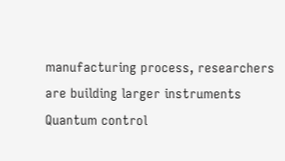manufacturing process, researchers are building larger instruments Quantum control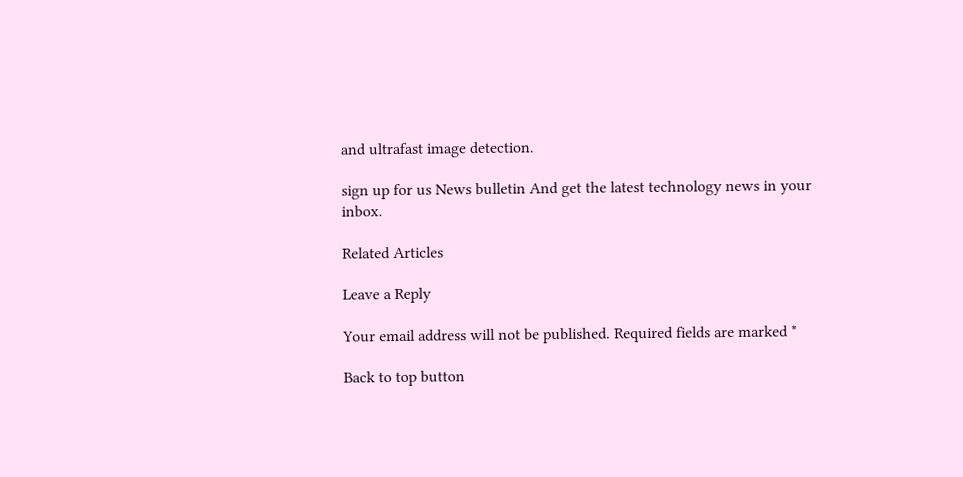and ultrafast image detection.

sign up for us News bulletin And get the latest technology news in your inbox.

Related Articles

Leave a Reply

Your email address will not be published. Required fields are marked *

Back to top button